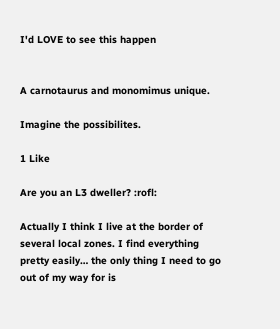I'd LOVE to see this happen


A carnotaurus and monomimus unique.

Imagine the possibilites.

1 Like

Are you an L3 dweller? :rofl:

Actually I think I live at the border of several local zones. I find everything pretty easily… the only thing I need to go out of my way for is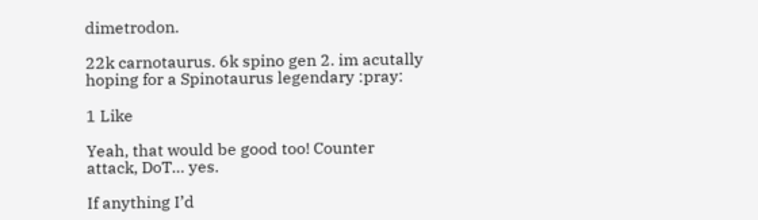dimetrodon.

22k carnotaurus. 6k spino gen 2. im acutally hoping for a Spinotaurus legendary :pray:

1 Like

Yeah, that would be good too! Counter attack, DoT… yes.

If anything I’d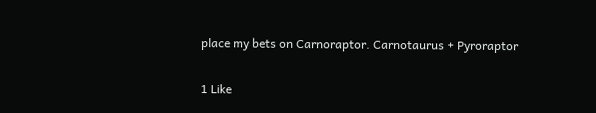place my bets on Carnoraptor. Carnotaurus + Pyroraptor

1 Like